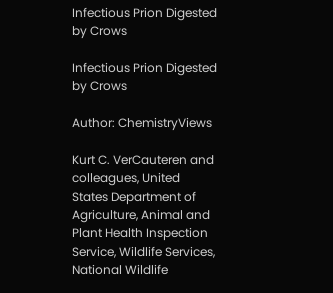Infectious Prion Digested by Crows

Infectious Prion Digested by Crows

Author: ChemistryViews

Kurt C. VerCauteren and colleagues, United States Department of Agriculture, Animal and Plant Health Inspection Service, Wildlife Services, National Wildlife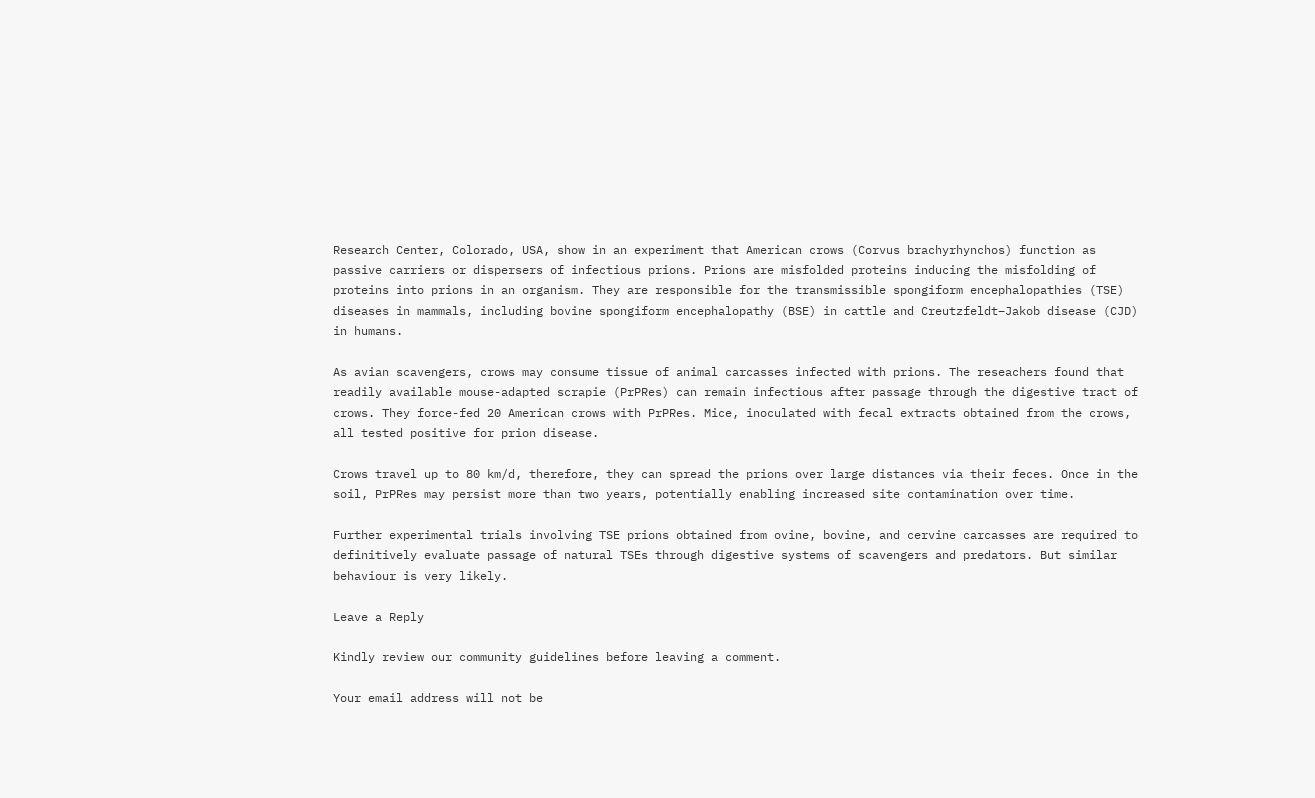Research Center, Colorado, USA, show in an experiment that American crows (Corvus brachyrhynchos) function as passive carriers or dispersers of infectious prions. Prions are misfolded proteins inducing the misfolding of proteins into prions in an organism. They are responsible for the transmissible spongiform encephalopathies (TSE) diseases in mammals, including bovine spongiform encephalopathy (BSE) in cattle and Creutzfeldt–Jakob disease (CJD) in humans.

As avian scavengers, crows may consume tissue of animal carcasses infected with prions. The reseachers found that readily available mouse-adapted scrapie (PrPRes) can remain infectious after passage through the digestive tract of crows. They force-fed 20 American crows with PrPRes. Mice, inoculated with fecal extracts obtained from the crows, all tested positive for prion disease.

Crows travel up to 80 km/d, therefore, they can spread the prions over large distances via their feces. Once in the soil, PrPRes may persist more than two years, potentially enabling increased site contamination over time.

Further experimental trials involving TSE prions obtained from ovine, bovine, and cervine carcasses are required to definitively evaluate passage of natural TSEs through digestive systems of scavengers and predators. But similar behaviour is very likely.

Leave a Reply

Kindly review our community guidelines before leaving a comment.

Your email address will not be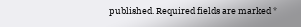published. Required fields are marked *